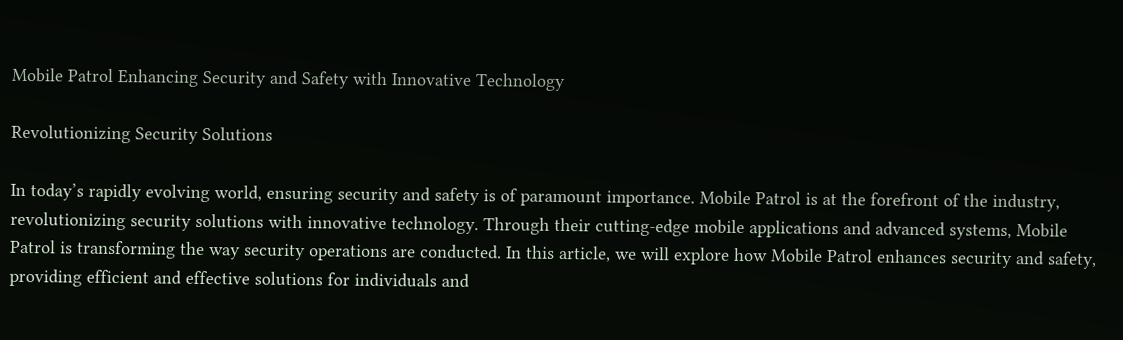Mobile Patrol Enhancing Security and Safety with Innovative Technology

Revolutionizing Security Solutions

In today’s rapidly evolving world, ensuring security and safety is of paramount importance. Mobile Patrol is at the forefront of the industry, revolutionizing security solutions with innovative technology. Through their cutting-edge mobile applications and advanced systems, Mobile Patrol is transforming the way security operations are conducted. In this article, we will explore how Mobile Patrol enhances security and safety, providing efficient and effective solutions for individuals and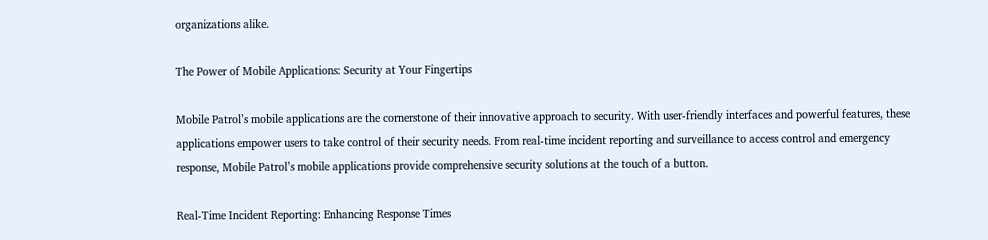organizations alike.

The Power of Mobile Applications: Security at Your Fingertips

Mobile Patrol’s mobile applications are the cornerstone of their innovative approach to security. With user-friendly interfaces and powerful features, these applications empower users to take control of their security needs. From real-time incident reporting and surveillance to access control and emergency response, Mobile Patrol’s mobile applications provide comprehensive security solutions at the touch of a button.

Real-Time Incident Reporting: Enhancing Response Times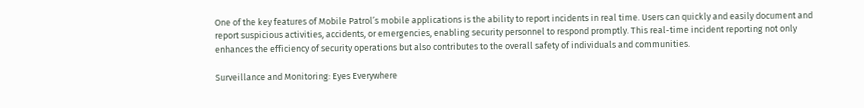One of the key features of Mobile Patrol’s mobile applications is the ability to report incidents in real time. Users can quickly and easily document and report suspicious activities, accidents, or emergencies, enabling security personnel to respond promptly. This real-time incident reporting not only enhances the efficiency of security operations but also contributes to the overall safety of individuals and communities.

Surveillance and Monitoring: Eyes Everywhere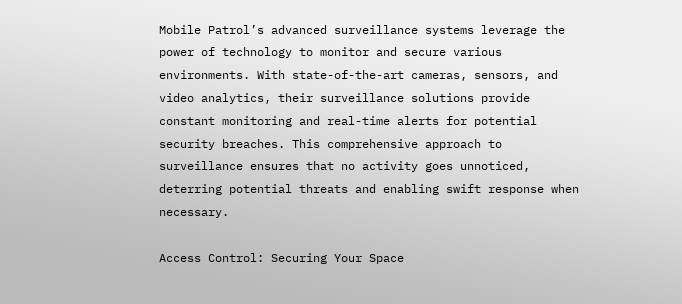Mobile Patrol’s advanced surveillance systems leverage the power of technology to monitor and secure various environments. With state-of-the-art cameras, sensors, and video analytics, their surveillance solutions provide constant monitoring and real-time alerts for potential security breaches. This comprehensive approach to surveillance ensures that no activity goes unnoticed, deterring potential threats and enabling swift response when necessary.

Access Control: Securing Your Space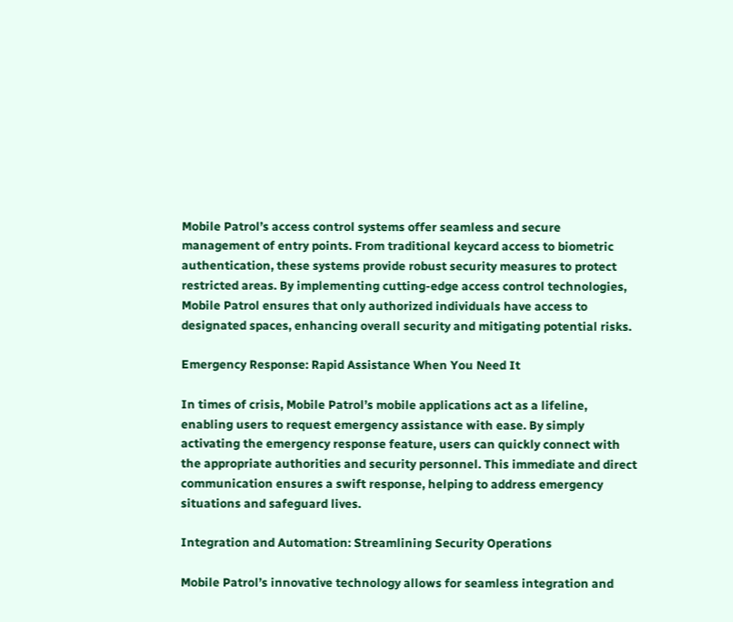Mobile Patrol’s access control systems offer seamless and secure management of entry points. From traditional keycard access to biometric authentication, these systems provide robust security measures to protect restricted areas. By implementing cutting-edge access control technologies, Mobile Patrol ensures that only authorized individuals have access to designated spaces, enhancing overall security and mitigating potential risks.

Emergency Response: Rapid Assistance When You Need It

In times of crisis, Mobile Patrol’s mobile applications act as a lifeline, enabling users to request emergency assistance with ease. By simply activating the emergency response feature, users can quickly connect with the appropriate authorities and security personnel. This immediate and direct communication ensures a swift response, helping to address emergency situations and safeguard lives.

Integration and Automation: Streamlining Security Operations

Mobile Patrol’s innovative technology allows for seamless integration and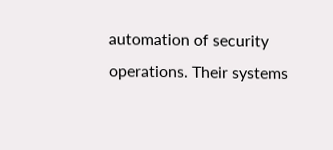automation of security operations. Their systems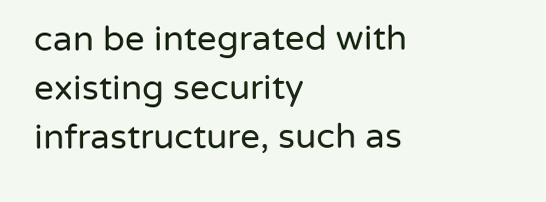can be integrated with existing security infrastructure, such as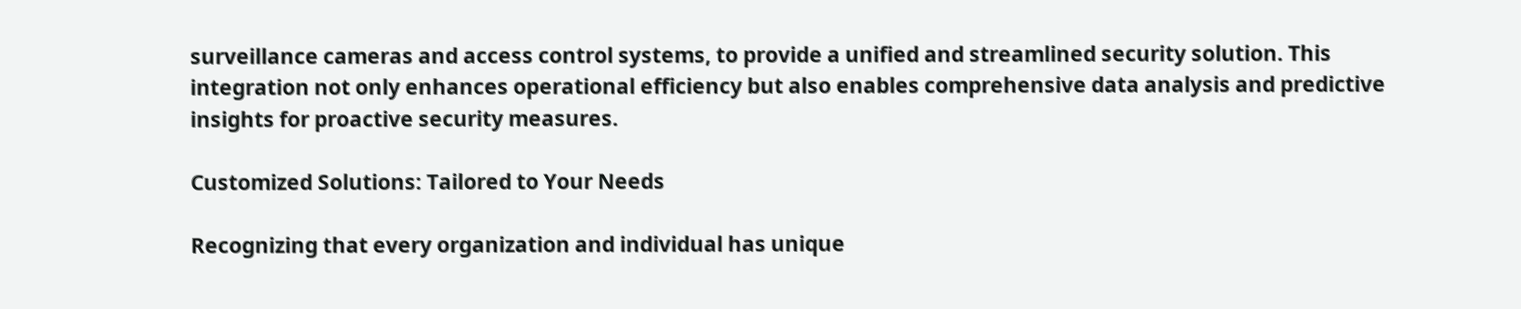surveillance cameras and access control systems, to provide a unified and streamlined security solution. This integration not only enhances operational efficiency but also enables comprehensive data analysis and predictive insights for proactive security measures.

Customized Solutions: Tailored to Your Needs

Recognizing that every organization and individual has unique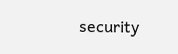security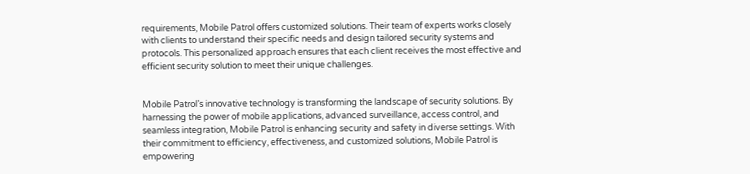requirements, Mobile Patrol offers customized solutions. Their team of experts works closely with clients to understand their specific needs and design tailored security systems and protocols. This personalized approach ensures that each client receives the most effective and efficient security solution to meet their unique challenges.


Mobile Patrol’s innovative technology is transforming the landscape of security solutions. By harnessing the power of mobile applications, advanced surveillance, access control, and seamless integration, Mobile Patrol is enhancing security and safety in diverse settings. With their commitment to efficiency, effectiveness, and customized solutions, Mobile Patrol is empowering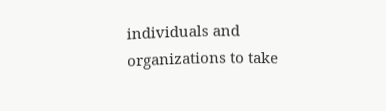individuals and organizations to take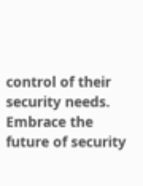control of their security needs. Embrace the future of security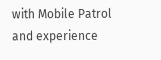with Mobile Patrol and experience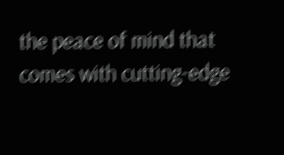the peace of mind that comes with cutting-edge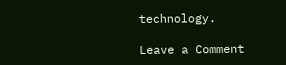technology.

Leave a Comment